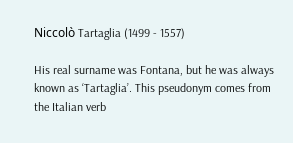Niccolò Tartaglia (1499 - 1557)

His real surname was Fontana, but he was always known as ‘Tartaglia’. This pseudonym comes from the Italian verb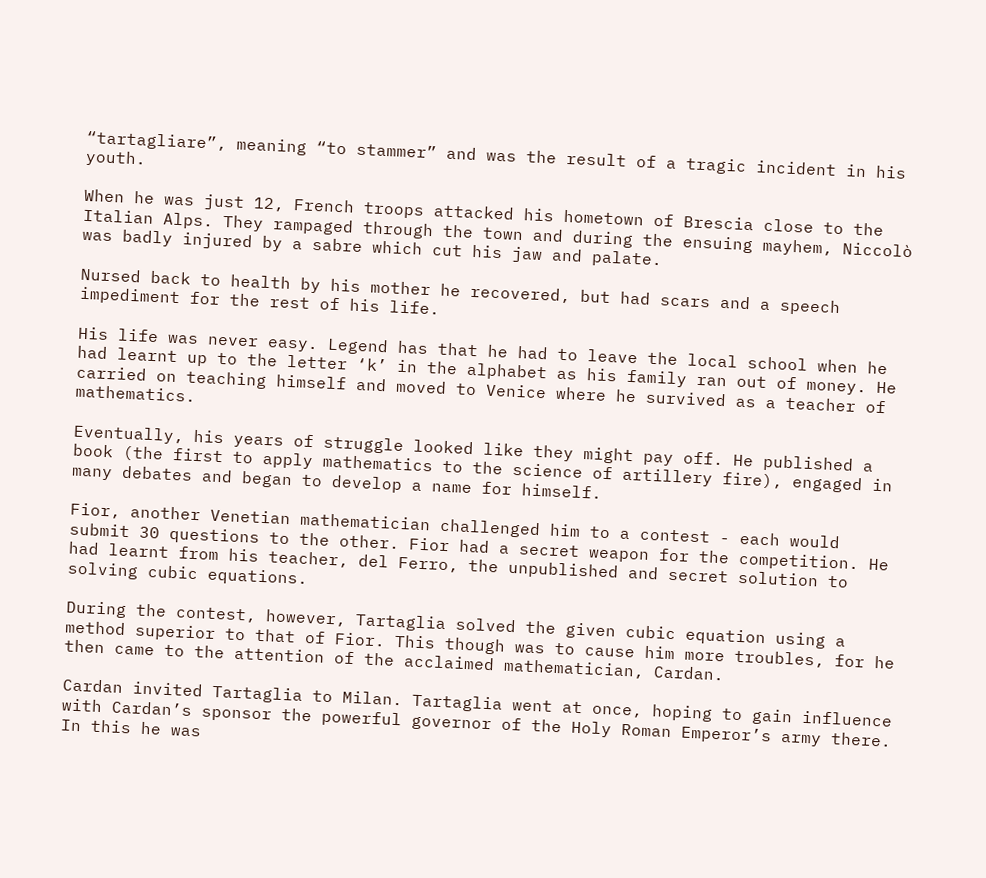“tartagliare”, meaning “to stammer” and was the result of a tragic incident in his youth.

When he was just 12, French troops attacked his hometown of Brescia close to the Italian Alps. They rampaged through the town and during the ensuing mayhem, Niccolò was badly injured by a sabre which cut his jaw and palate.

Nursed back to health by his mother he recovered, but had scars and a speech impediment for the rest of his life.

His life was never easy. Legend has that he had to leave the local school when he had learnt up to the letter ‘k’ in the alphabet as his family ran out of money. He carried on teaching himself and moved to Venice where he survived as a teacher of mathematics.

Eventually, his years of struggle looked like they might pay off. He published a book (the first to apply mathematics to the science of artillery fire), engaged in many debates and began to develop a name for himself.

Fior, another Venetian mathematician challenged him to a contest - each would submit 30 questions to the other. Fior had a secret weapon for the competition. He had learnt from his teacher, del Ferro, the unpublished and secret solution to solving cubic equations.

During the contest, however, Tartaglia solved the given cubic equation using a method superior to that of Fior. This though was to cause him more troubles, for he then came to the attention of the acclaimed mathematician, Cardan.

Cardan invited Tartaglia to Milan. Tartaglia went at once, hoping to gain influence with Cardan’s sponsor the powerful governor of the Holy Roman Emperor’s army there. In this he was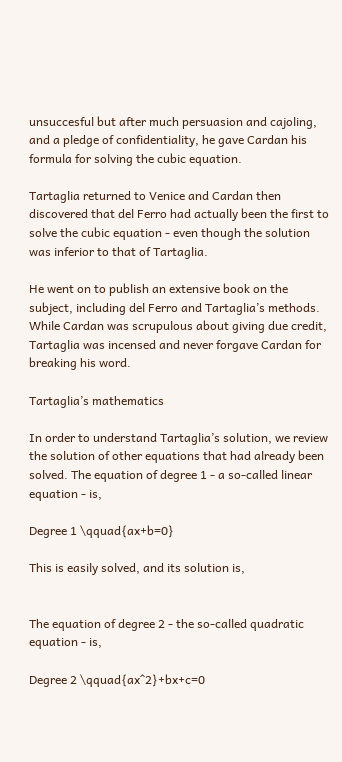unsuccesful but after much persuasion and cajoling, and a pledge of confidentiality, he gave Cardan his formula for solving the cubic equation.

Tartaglia returned to Venice and Cardan then discovered that del Ferro had actually been the first to solve the cubic equation - even though the solution was inferior to that of Tartaglia.

He went on to publish an extensive book on the subject, including del Ferro and Tartaglia’s methods. While Cardan was scrupulous about giving due credit, Tartaglia was incensed and never forgave Cardan for breaking his word.

Tartaglia’s mathematics

In order to understand Tartaglia’s solution, we review the solution of other equations that had already been solved. The equation of degree 1 - a so-called linear equation - is,

Degree 1 \qquad{ax+b=0}

This is easily solved, and its solution is,


The equation of degree 2 - the so-called quadratic equation - is,

Degree 2 \qquad{ax^2}+bx+c=0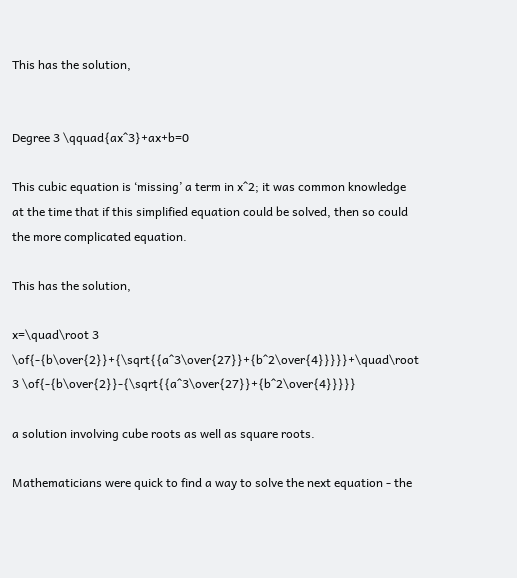This has the solution,


Degree 3 \qquad{ax^3}+ax+b=0

This cubic equation is ‘missing’ a term in x^2; it was common knowledge at the time that if this simplified equation could be solved, then so could the more complicated equation.

This has the solution,

x=\quad\root 3 \of{-{b\over{2}}+{\sqrt{{a^3\over{27}}+{b^2\over{4}}}}}+\quad\root 3 \of{-{b\over{2}}-{\sqrt{{a^3\over{27}}+{b^2\over{4}}}}}

a solution involving cube roots as well as square roots.

Mathematicians were quick to find a way to solve the next equation - the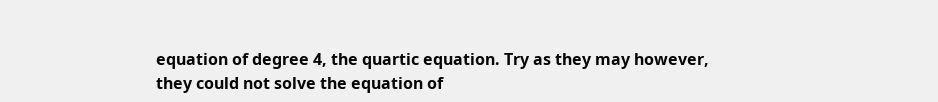equation of degree 4, the quartic equation. Try as they may however, they could not solve the equation of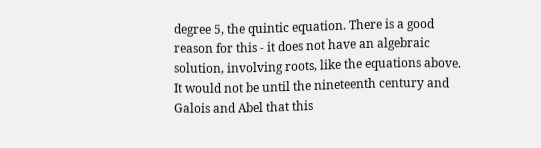degree 5, the quintic equation. There is a good reason for this - it does not have an algebraic solution, involving roots, like the equations above. It would not be until the nineteenth century and Galois and Abel that this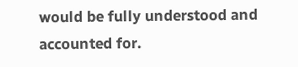would be fully understood and accounted for.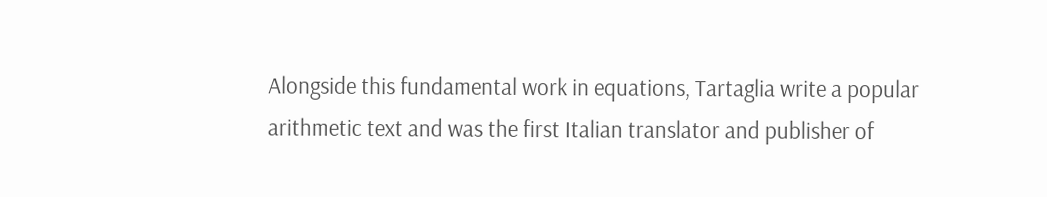Alongside this fundamental work in equations, Tartaglia write a popular arithmetic text and was the first Italian translator and publisher of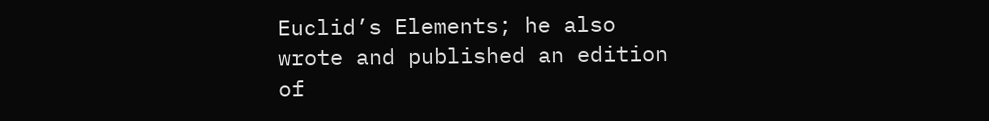Euclid’s Elements; he also wrote and published an edition of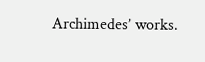Archimedes’ works.